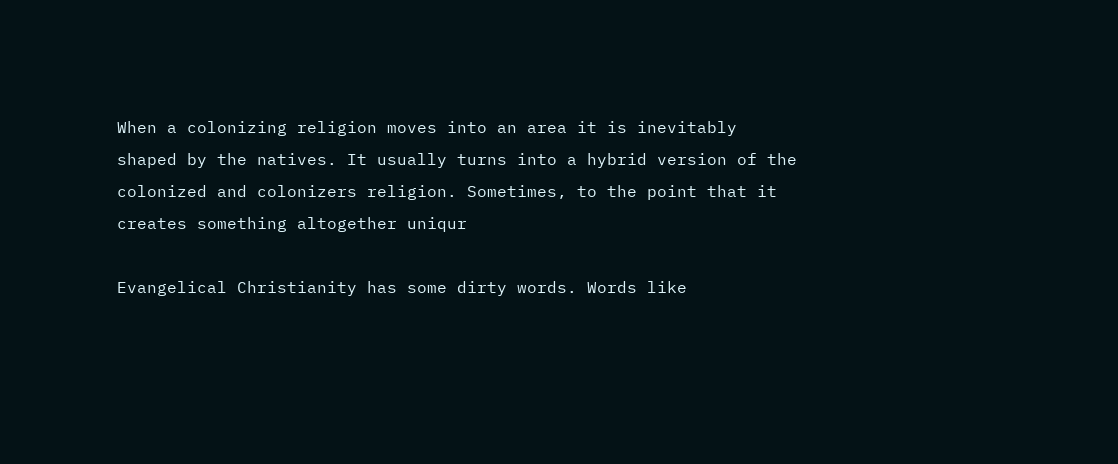When a colonizing religion moves into an area it is inevitably shaped by the natives. It usually turns into a hybrid version of the colonized and colonizers religion. Sometimes, to the point that it creates something altogether uniqur

Evangelical Christianity has some dirty words. Words like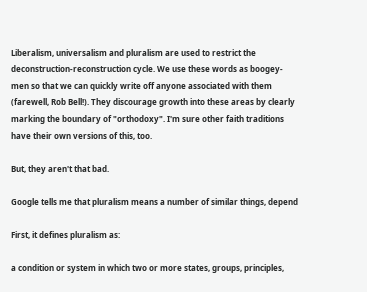Liberalism, universalism and pluralism are used to restrict the deconstruction-reconstruction cycle. We use these words as boogey-men so that we can quickly write off anyone associated with them (farewell, Rob Bell!). They discourage growth into these areas by clearly marking the boundary of "orthodoxy". I'm sure other faith traditions have their own versions of this, too.

But, they aren't that bad.

Google tells me that pluralism means a number of similar things, depend

First, it defines pluralism as:

a condition or system in which two or more states, groups, principles,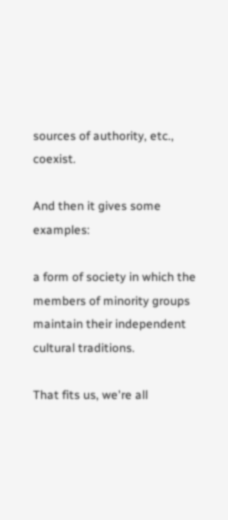sources of authority, etc., coexist.

And then it gives some examples:

a form of society in which the members of minority groups maintain their independent cultural traditions.

That fits us, we're all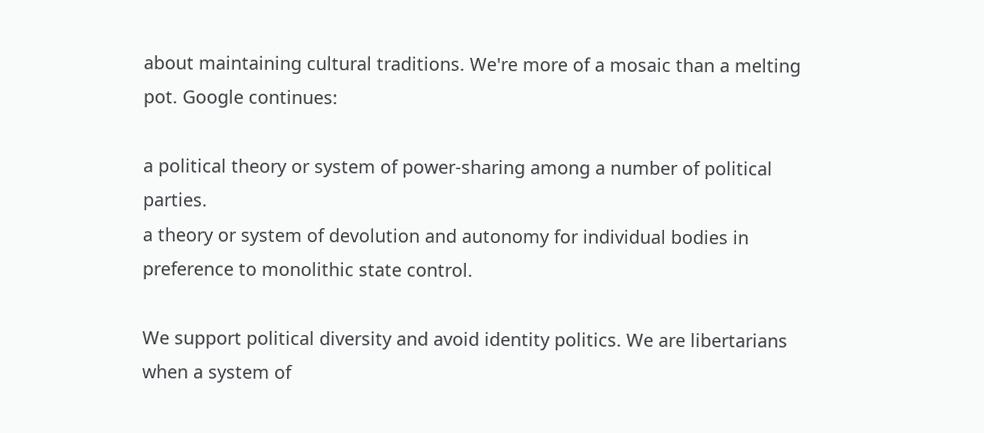about maintaining cultural traditions. We're more of a mosaic than a melting pot. Google continues:

a political theory or system of power-sharing among a number of political parties.
a theory or system of devolution and autonomy for individual bodies in preference to monolithic state control.

We support political diversity and avoid identity politics. We are libertarians when a system of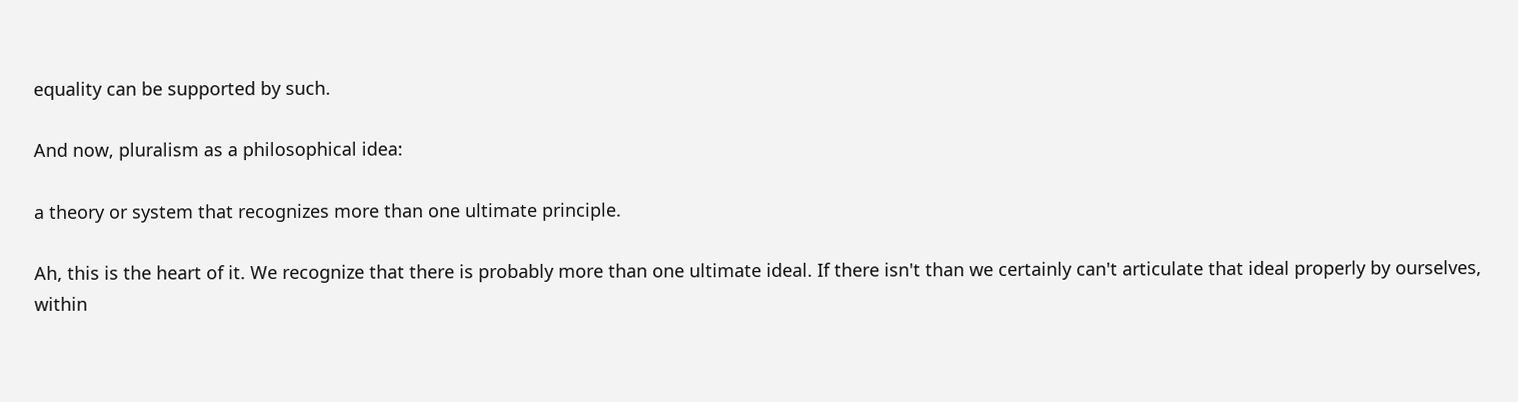equality can be supported by such.

And now, pluralism as a philosophical idea:

a theory or system that recognizes more than one ultimate principle.

Ah, this is the heart of it. We recognize that there is probably more than one ultimate ideal. If there isn't than we certainly can't articulate that ideal properly by ourselves, within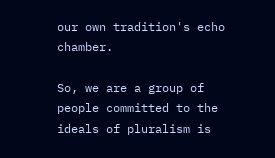our own tradition's echo chamber.

So, we are a group of people committed to the ideals of pluralism is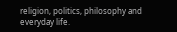religion, politics, philosophy and everyday life.